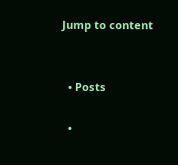Jump to content


  • Posts

  •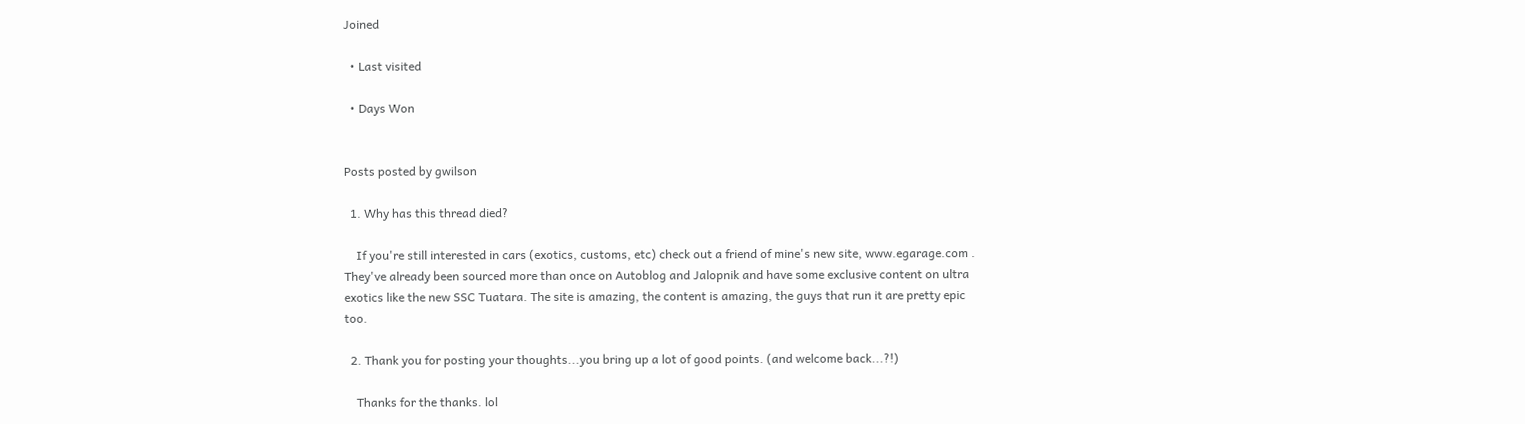Joined

  • Last visited

  • Days Won


Posts posted by gwilson

  1. Why has this thread died?

    If you're still interested in cars (exotics, customs, etc) check out a friend of mine's new site, www.egarage.com . They've already been sourced more than once on Autoblog and Jalopnik and have some exclusive content on ultra exotics like the new SSC Tuatara. The site is amazing, the content is amazing, the guys that run it are pretty epic too.

  2. Thank you for posting your thoughts...you bring up a lot of good points. (and welcome back...?!)

    Thanks for the thanks. lol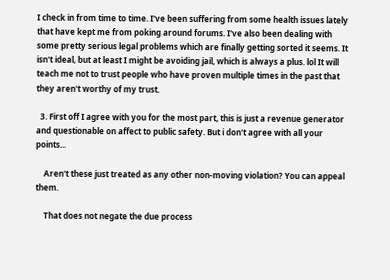I check in from time to time. I've been suffering from some health issues lately that have kept me from poking around forums. I've also been dealing with some pretty serious legal problems which are finally getting sorted it seems. It isn't ideal, but at least I might be avoiding jail, which is always a plus. lol It will teach me not to trust people who have proven multiple times in the past that they aren't worthy of my trust.

  3. First off I agree with you for the most part, this is just a revenue generator and questionable on affect to public safety. But i don't agree with all your points...

    Aren't these just treated as any other non-moving violation? You can appeal them.

    That does not negate the due process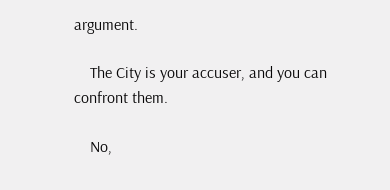argument.

    The City is your accuser, and you can confront them.

    No,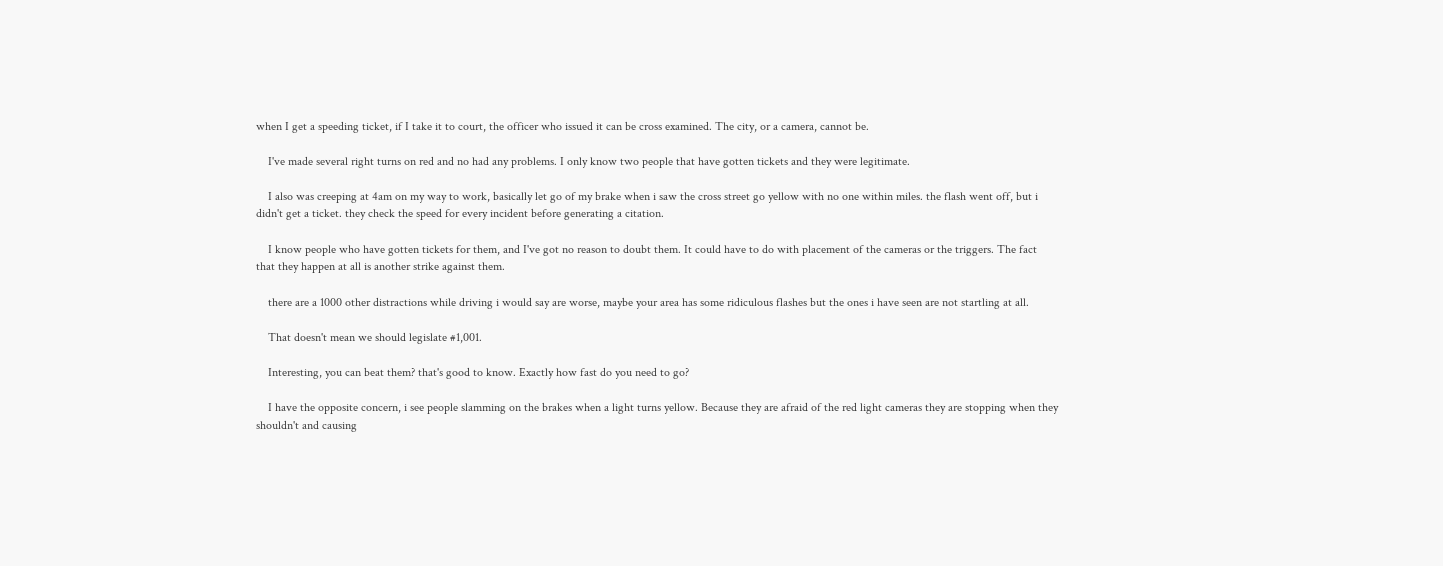when I get a speeding ticket, if I take it to court, the officer who issued it can be cross examined. The city, or a camera, cannot be.

    I've made several right turns on red and no had any problems. I only know two people that have gotten tickets and they were legitimate.

    I also was creeping at 4am on my way to work, basically let go of my brake when i saw the cross street go yellow with no one within miles. the flash went off, but i didn't get a ticket. they check the speed for every incident before generating a citation.

    I know people who have gotten tickets for them, and I've got no reason to doubt them. It could have to do with placement of the cameras or the triggers. The fact that they happen at all is another strike against them.

    there are a 1000 other distractions while driving i would say are worse, maybe your area has some ridiculous flashes but the ones i have seen are not startling at all.

    That doesn't mean we should legislate #1,001.

    Interesting, you can beat them? that's good to know. Exactly how fast do you need to go?

    I have the opposite concern, i see people slamming on the brakes when a light turns yellow. Because they are afraid of the red light cameras they are stopping when they shouldn't and causing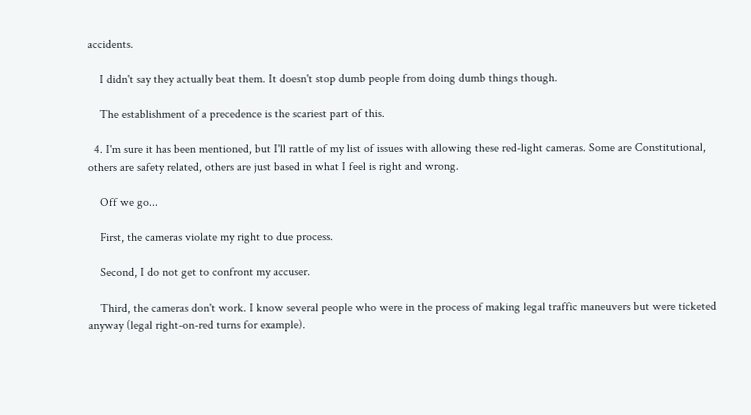accidents.

    I didn't say they actually beat them. It doesn't stop dumb people from doing dumb things though.

    The establishment of a precedence is the scariest part of this.

  4. I'm sure it has been mentioned, but I'll rattle of my list of issues with allowing these red-light cameras. Some are Constitutional, others are safety related, others are just based in what I feel is right and wrong.

    Off we go...

    First, the cameras violate my right to due process.

    Second, I do not get to confront my accuser.

    Third, the cameras don't work. I know several people who were in the process of making legal traffic maneuvers but were ticketed anyway (legal right-on-red turns for example).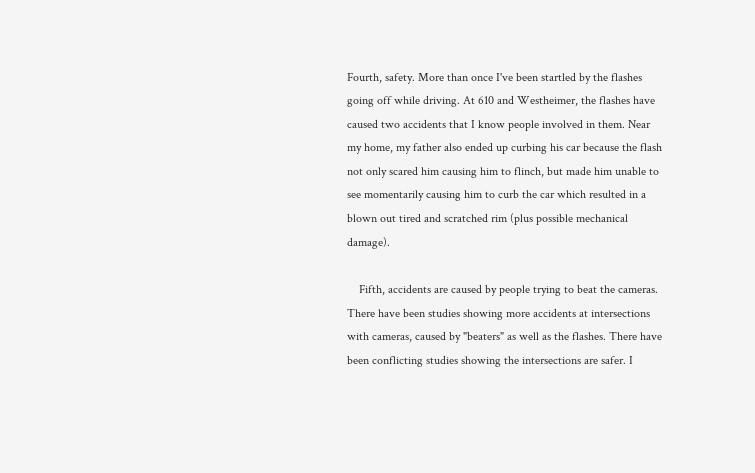Fourth, safety. More than once I've been startled by the flashes going off while driving. At 610 and Westheimer, the flashes have caused two accidents that I know people involved in them. Near my home, my father also ended up curbing his car because the flash not only scared him causing him to flinch, but made him unable to see momentarily causing him to curb the car which resulted in a blown out tired and scratched rim (plus possible mechanical damage).

    Fifth, accidents are caused by people trying to beat the cameras. There have been studies showing more accidents at intersections with cameras, caused by "beaters" as well as the flashes. There have been conflicting studies showing the intersections are safer. I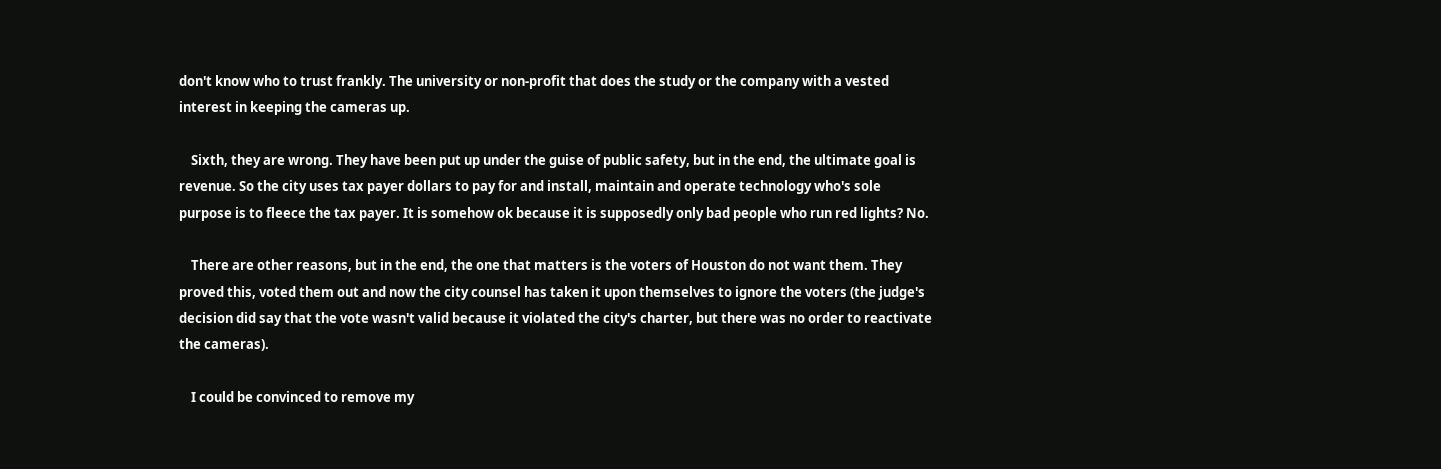don't know who to trust frankly. The university or non-profit that does the study or the company with a vested interest in keeping the cameras up.

    Sixth, they are wrong. They have been put up under the guise of public safety, but in the end, the ultimate goal is revenue. So the city uses tax payer dollars to pay for and install, maintain and operate technology who's sole purpose is to fleece the tax payer. It is somehow ok because it is supposedly only bad people who run red lights? No.

    There are other reasons, but in the end, the one that matters is the voters of Houston do not want them. They proved this, voted them out and now the city counsel has taken it upon themselves to ignore the voters (the judge's decision did say that the vote wasn't valid because it violated the city's charter, but there was no order to reactivate the cameras).

    I could be convinced to remove my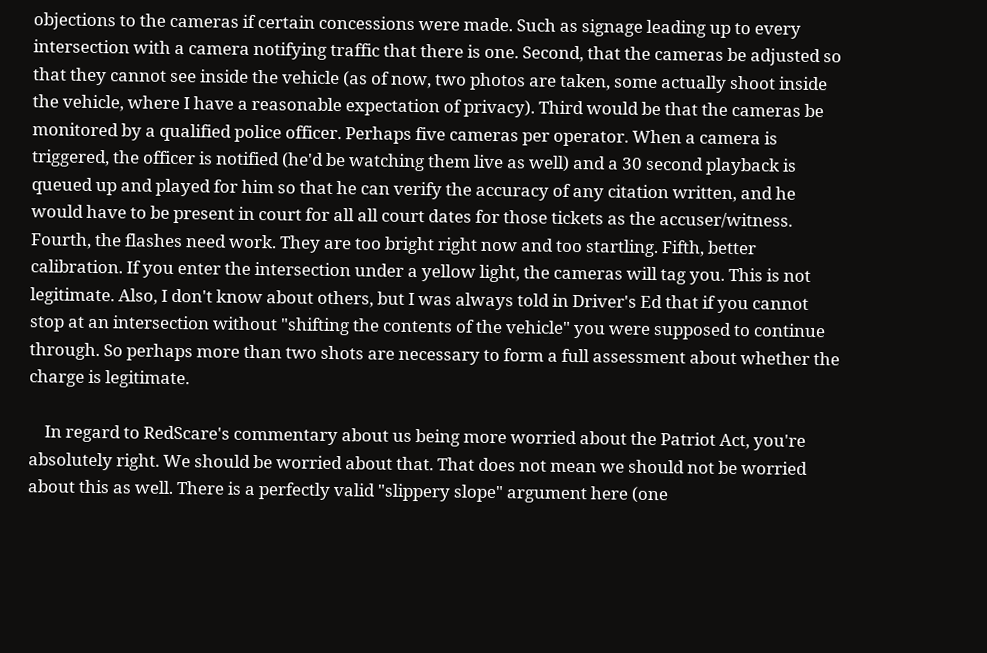objections to the cameras if certain concessions were made. Such as signage leading up to every intersection with a camera notifying traffic that there is one. Second, that the cameras be adjusted so that they cannot see inside the vehicle (as of now, two photos are taken, some actually shoot inside the vehicle, where I have a reasonable expectation of privacy). Third would be that the cameras be monitored by a qualified police officer. Perhaps five cameras per operator. When a camera is triggered, the officer is notified (he'd be watching them live as well) and a 30 second playback is queued up and played for him so that he can verify the accuracy of any citation written, and he would have to be present in court for all all court dates for those tickets as the accuser/witness. Fourth, the flashes need work. They are too bright right now and too startling. Fifth, better calibration. If you enter the intersection under a yellow light, the cameras will tag you. This is not legitimate. Also, I don't know about others, but I was always told in Driver's Ed that if you cannot stop at an intersection without "shifting the contents of the vehicle" you were supposed to continue through. So perhaps more than two shots are necessary to form a full assessment about whether the charge is legitimate.

    In regard to RedScare's commentary about us being more worried about the Patriot Act, you're absolutely right. We should be worried about that. That does not mean we should not be worried about this as well. There is a perfectly valid "slippery slope" argument here (one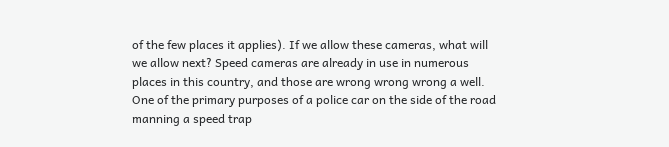of the few places it applies). If we allow these cameras, what will we allow next? Speed cameras are already in use in numerous places in this country, and those are wrong wrong wrong a well. One of the primary purposes of a police car on the side of the road manning a speed trap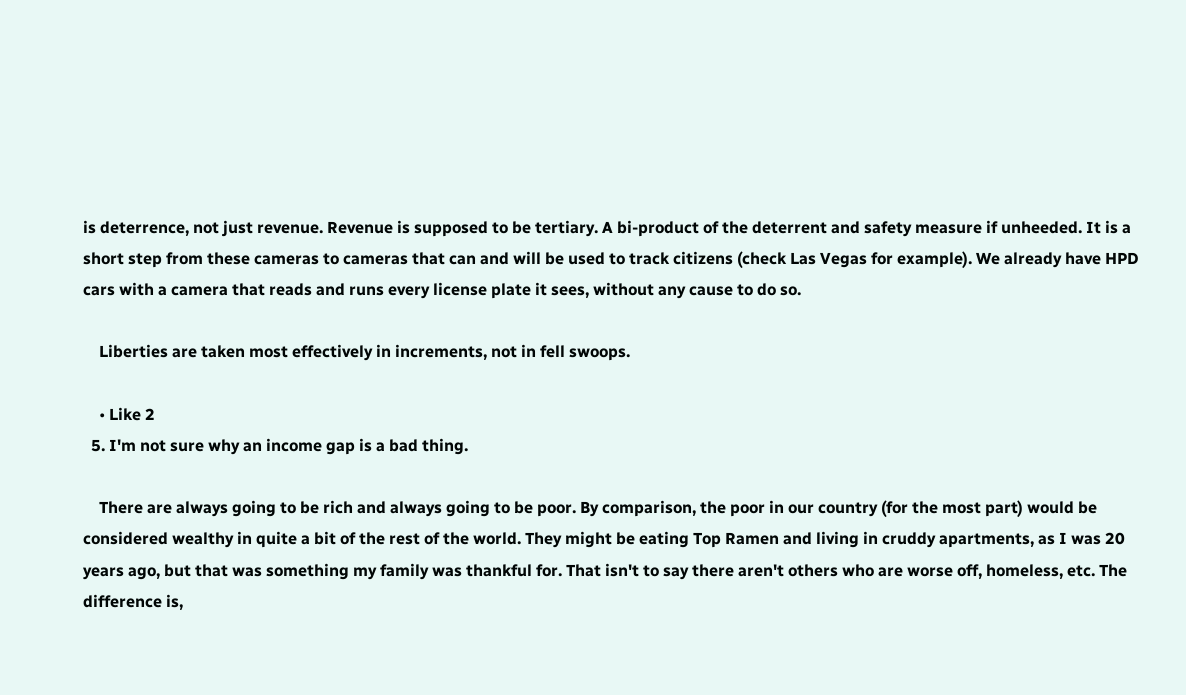is deterrence, not just revenue. Revenue is supposed to be tertiary. A bi-product of the deterrent and safety measure if unheeded. It is a short step from these cameras to cameras that can and will be used to track citizens (check Las Vegas for example). We already have HPD cars with a camera that reads and runs every license plate it sees, without any cause to do so.

    Liberties are taken most effectively in increments, not in fell swoops.

    • Like 2
  5. I'm not sure why an income gap is a bad thing.

    There are always going to be rich and always going to be poor. By comparison, the poor in our country (for the most part) would be considered wealthy in quite a bit of the rest of the world. They might be eating Top Ramen and living in cruddy apartments, as I was 20 years ago, but that was something my family was thankful for. That isn't to say there aren't others who are worse off, homeless, etc. The difference is,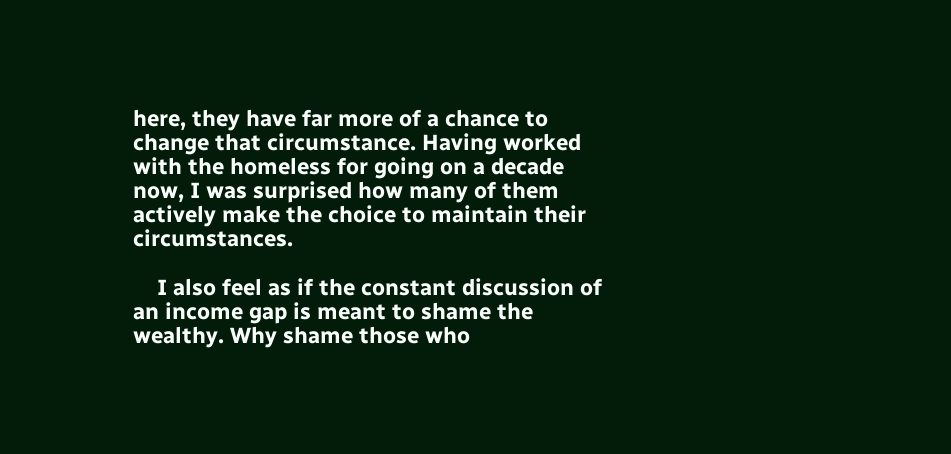here, they have far more of a chance to change that circumstance. Having worked with the homeless for going on a decade now, I was surprised how many of them actively make the choice to maintain their circumstances.

    I also feel as if the constant discussion of an income gap is meant to shame the wealthy. Why shame those who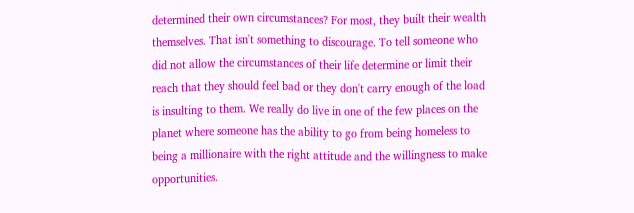determined their own circumstances? For most, they built their wealth themselves. That isn't something to discourage. To tell someone who did not allow the circumstances of their life determine or limit their reach that they should feel bad or they don't carry enough of the load is insulting to them. We really do live in one of the few places on the planet where someone has the ability to go from being homeless to being a millionaire with the right attitude and the willingness to make opportunities.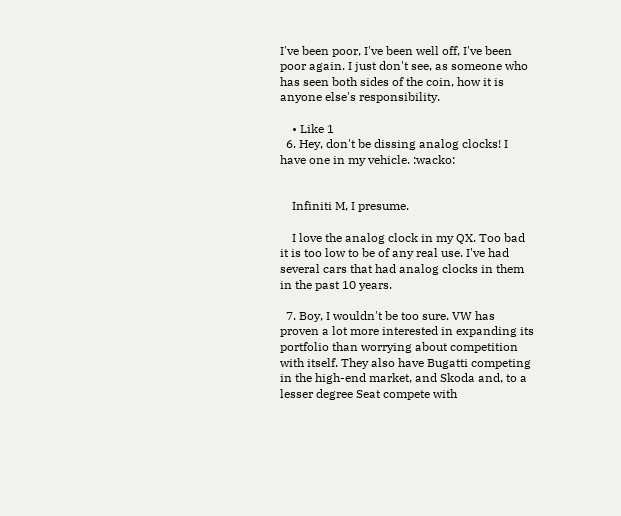I've been poor, I've been well off, I've been poor again. I just don't see, as someone who has seen both sides of the coin, how it is anyone else's responsibility.

    • Like 1
  6. Hey, don't be dissing analog clocks! I have one in my vehicle. :wacko:


    Infiniti M, I presume.

    I love the analog clock in my QX. Too bad it is too low to be of any real use. I've had several cars that had analog clocks in them in the past 10 years.

  7. Boy, I wouldn't be too sure. VW has proven a lot more interested in expanding its portfolio than worrying about competition with itself. They also have Bugatti competing in the high-end market, and Skoda and, to a lesser degree Seat compete with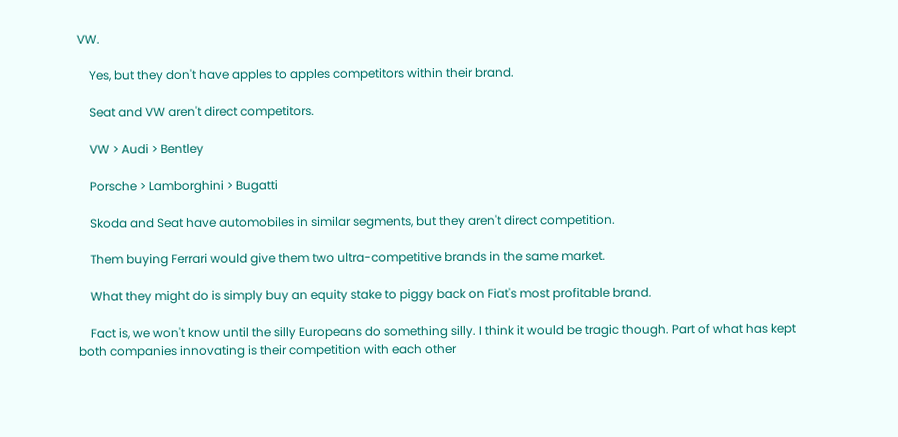VW.

    Yes, but they don't have apples to apples competitors within their brand.

    Seat and VW aren't direct competitors.

    VW > Audi > Bentley

    Porsche > Lamborghini > Bugatti

    Skoda and Seat have automobiles in similar segments, but they aren't direct competition.

    Them buying Ferrari would give them two ultra-competitive brands in the same market.

    What they might do is simply buy an equity stake to piggy back on Fiat's most profitable brand.

    Fact is, we won't know until the silly Europeans do something silly. I think it would be tragic though. Part of what has kept both companies innovating is their competition with each other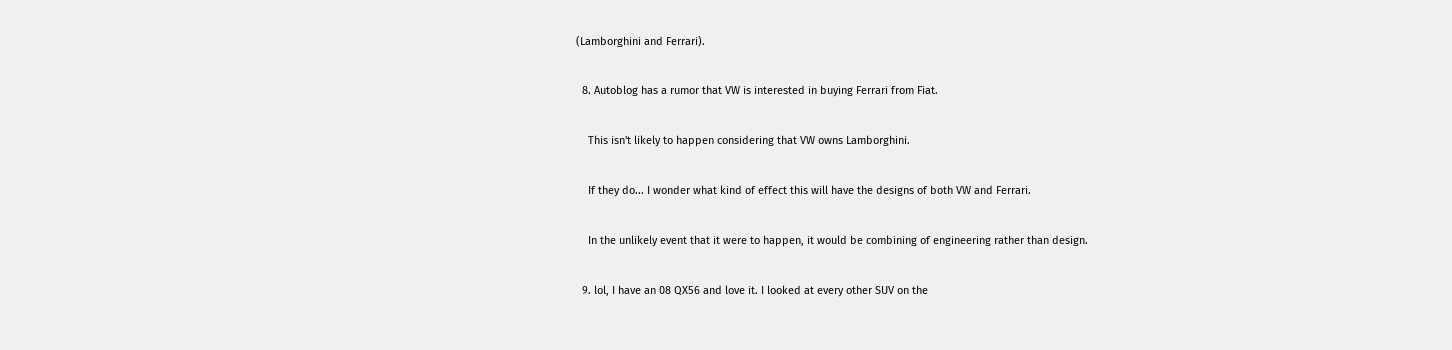(Lamborghini and Ferrari).

  8. Autoblog has a rumor that VW is interested in buying Ferrari from Fiat.

    This isn't likely to happen considering that VW owns Lamborghini.

    If they do... I wonder what kind of effect this will have the designs of both VW and Ferrari.

    In the unlikely event that it were to happen, it would be combining of engineering rather than design.

  9. lol, I have an 08 QX56 and love it. I looked at every other SUV on the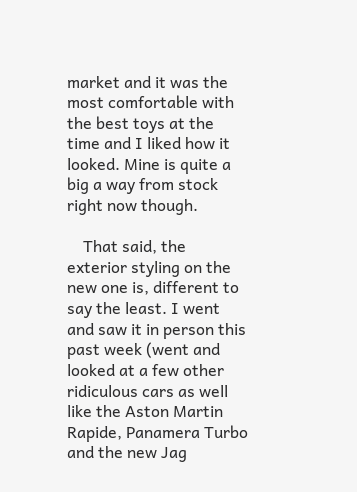market and it was the most comfortable with the best toys at the time and I liked how it looked. Mine is quite a big a way from stock right now though.

    That said, the exterior styling on the new one is, different to say the least. I went and saw it in person this past week (went and looked at a few other ridiculous cars as well like the Aston Martin Rapide, Panamera Turbo and the new Jag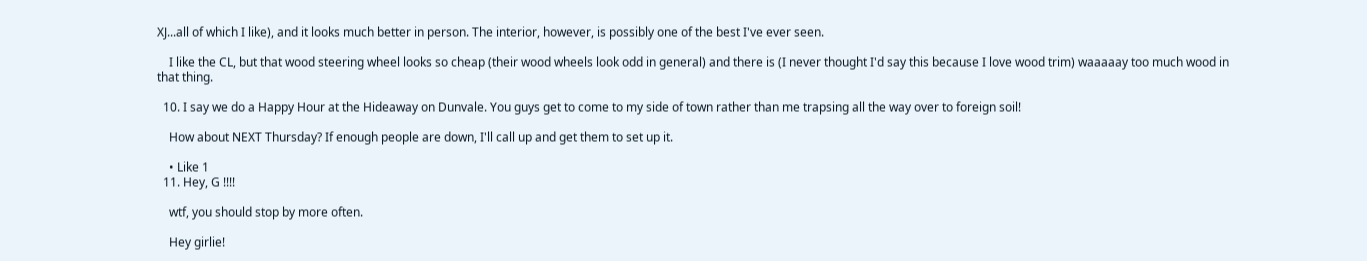XJ...all of which I like), and it looks much better in person. The interior, however, is possibly one of the best I've ever seen.

    I like the CL, but that wood steering wheel looks so cheap (their wood wheels look odd in general) and there is (I never thought I'd say this because I love wood trim) waaaaay too much wood in that thing.

  10. I say we do a Happy Hour at the Hideaway on Dunvale. You guys get to come to my side of town rather than me trapsing all the way over to foreign soil!

    How about NEXT Thursday? If enough people are down, I'll call up and get them to set up it.

    • Like 1
  11. Hey, G !!!!

    wtf, you should stop by more often.

    Hey girlie!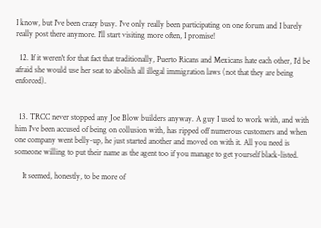I know, but I've been crazy busy. I've only really been participating on one forum and I barely really post there anymore. I'll start visiting more often, I promise!

  12. If it weren't for that fact that traditionally, Puerto Ricans and Mexicans hate each other, I'd be afraid she would use her seat to abolish all illegal immigration laws (not that they are being enforced).


  13. TRCC never stopped any Joe Blow builders anyway. A guy I used to work with, and with him I've been accused of being on collusion with, has ripped off numerous customers and when one company went belly-up, he just started another and moved on with it. All you need is someone willing to put their name as the agent too if you manage to get yourself black-listed.

    It seemed, honestly, to be more of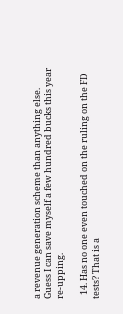a revenue generation scheme than anything else. Guess I can save myself a few hundred bucks this year re-upping.

  14. Has no one even touched on the ruling on the FD tests? That is a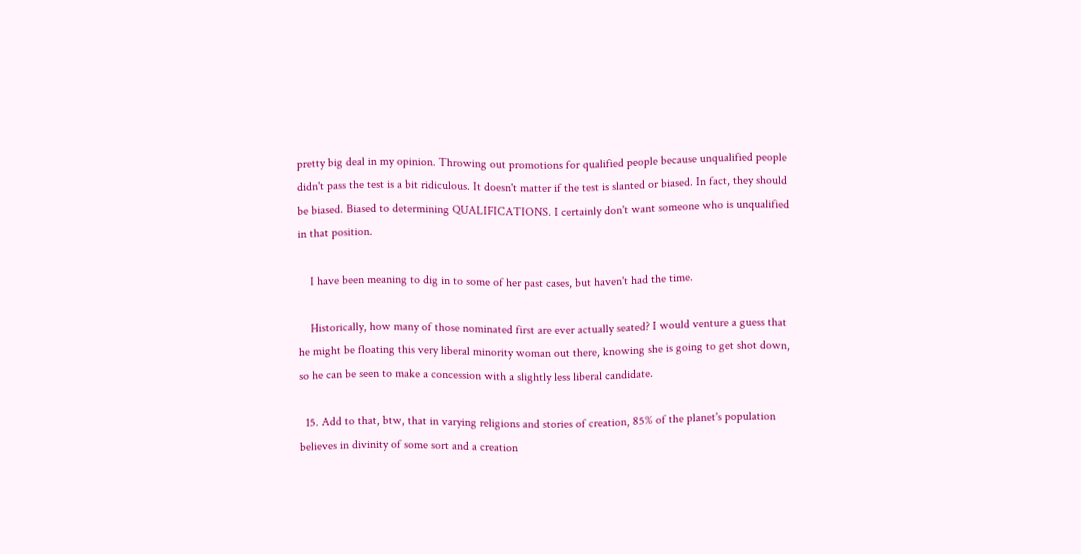pretty big deal in my opinion. Throwing out promotions for qualified people because unqualified people didn't pass the test is a bit ridiculous. It doesn't matter if the test is slanted or biased. In fact, they should be biased. Biased to determining QUALIFICATIONS. I certainly don't want someone who is unqualified in that position.

    I have been meaning to dig in to some of her past cases, but haven't had the time.

    Historically, how many of those nominated first are ever actually seated? I would venture a guess that he might be floating this very liberal minority woman out there, knowing she is going to get shot down, so he can be seen to make a concession with a slightly less liberal candidate.

  15. Add to that, btw, that in varying religions and stories of creation, 85% of the planet's population believes in divinity of some sort and a creation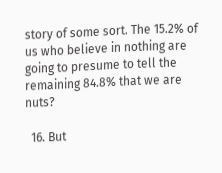story of some sort. The 15.2% of us who believe in nothing are going to presume to tell the remaining 84.8% that we are nuts?

  16. But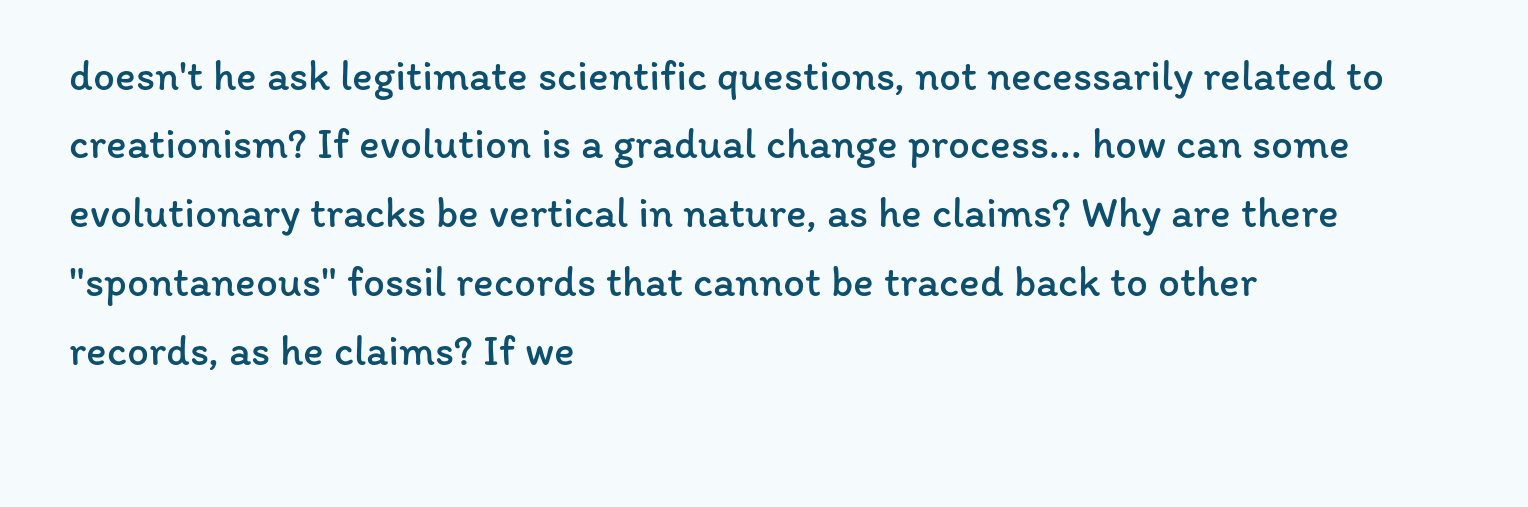doesn't he ask legitimate scientific questions, not necessarily related to creationism? If evolution is a gradual change process... how can some evolutionary tracks be vertical in nature, as he claims? Why are there "spontaneous" fossil records that cannot be traced back to other records, as he claims? If we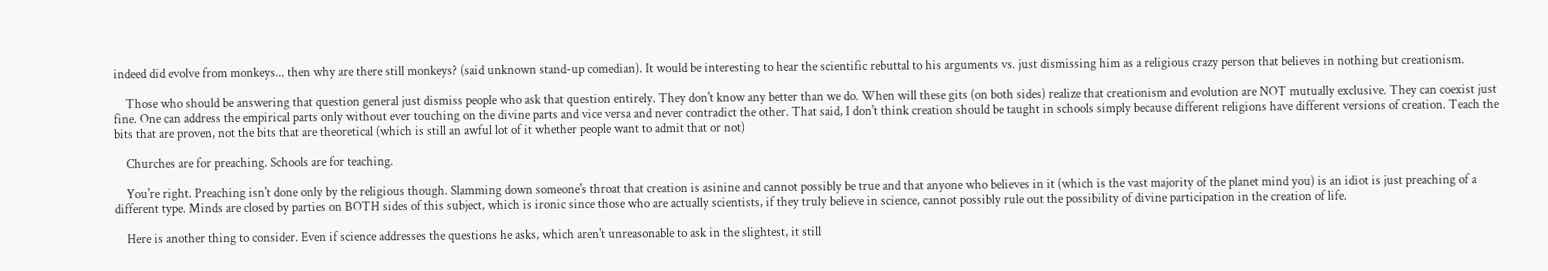indeed did evolve from monkeys... then why are there still monkeys? (said unknown stand-up comedian). It would be interesting to hear the scientific rebuttal to his arguments vs. just dismissing him as a religious crazy person that believes in nothing but creationism.

    Those who should be answering that question general just dismiss people who ask that question entirely. They don't know any better than we do. When will these gits (on both sides) realize that creationism and evolution are NOT mutually exclusive. They can coexist just fine. One can address the empirical parts only without ever touching on the divine parts and vice versa and never contradict the other. That said, I don't think creation should be taught in schools simply because different religions have different versions of creation. Teach the bits that are proven, not the bits that are theoretical (which is still an awful lot of it whether people want to admit that or not)

    Churches are for preaching. Schools are for teaching.

    You're right. Preaching isn't done only by the religious though. Slamming down someone's throat that creation is asinine and cannot possibly be true and that anyone who believes in it (which is the vast majority of the planet mind you) is an idiot is just preaching of a different type. Minds are closed by parties on BOTH sides of this subject, which is ironic since those who are actually scientists, if they truly believe in science, cannot possibly rule out the possibility of divine participation in the creation of life.

    Here is another thing to consider. Even if science addresses the questions he asks, which aren't unreasonable to ask in the slightest, it still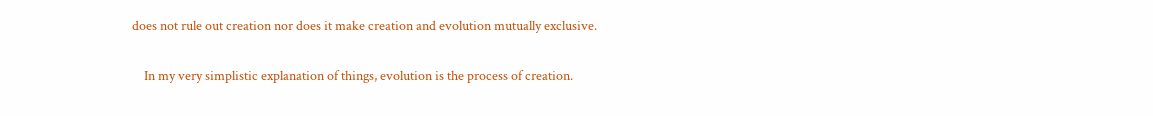does not rule out creation nor does it make creation and evolution mutually exclusive.

    In my very simplistic explanation of things, evolution is the process of creation.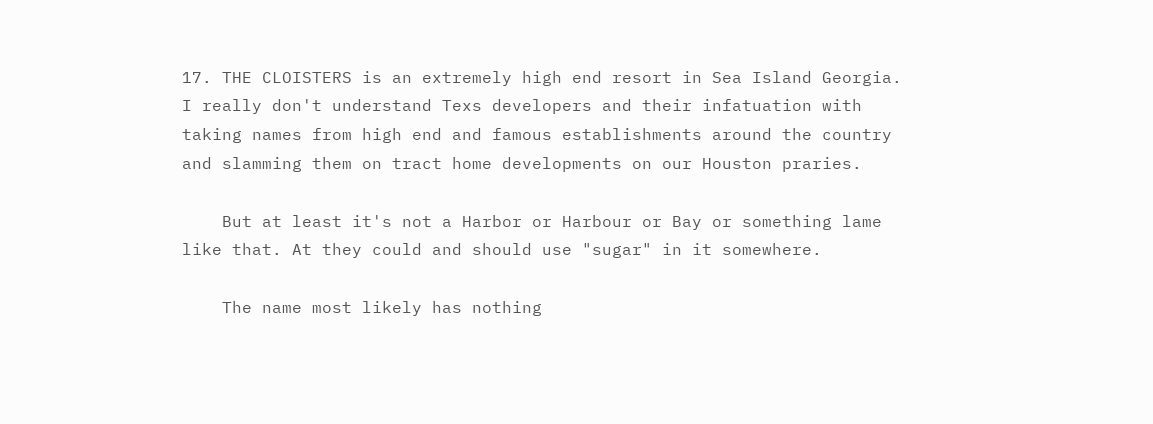17. THE CLOISTERS is an extremely high end resort in Sea Island Georgia. I really don't understand Texs developers and their infatuation with taking names from high end and famous establishments around the country and slamming them on tract home developments on our Houston praries.

    But at least it's not a Harbor or Harbour or Bay or something lame like that. At they could and should use "sugar" in it somewhere.

    The name most likely has nothing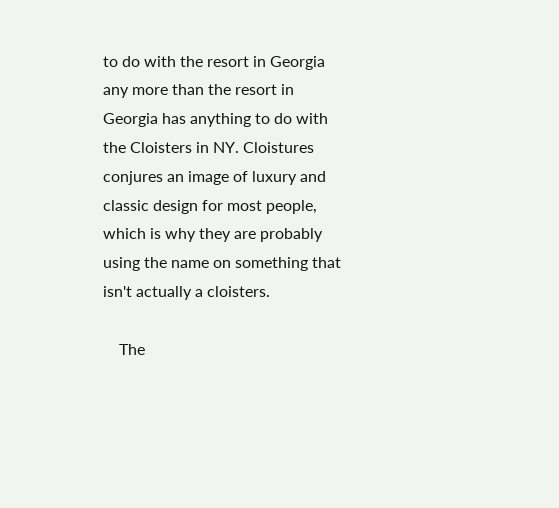to do with the resort in Georgia any more than the resort in Georgia has anything to do with the Cloisters in NY. Cloistures conjures an image of luxury and classic design for most people, which is why they are probably using the name on something that isn't actually a cloisters.

    The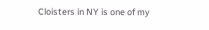Cloisters in NY is one of my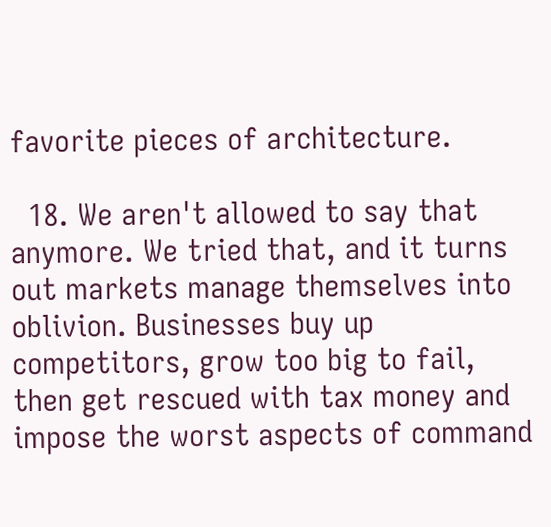favorite pieces of architecture.

  18. We aren't allowed to say that anymore. We tried that, and it turns out markets manage themselves into oblivion. Businesses buy up competitors, grow too big to fail, then get rescued with tax money and impose the worst aspects of command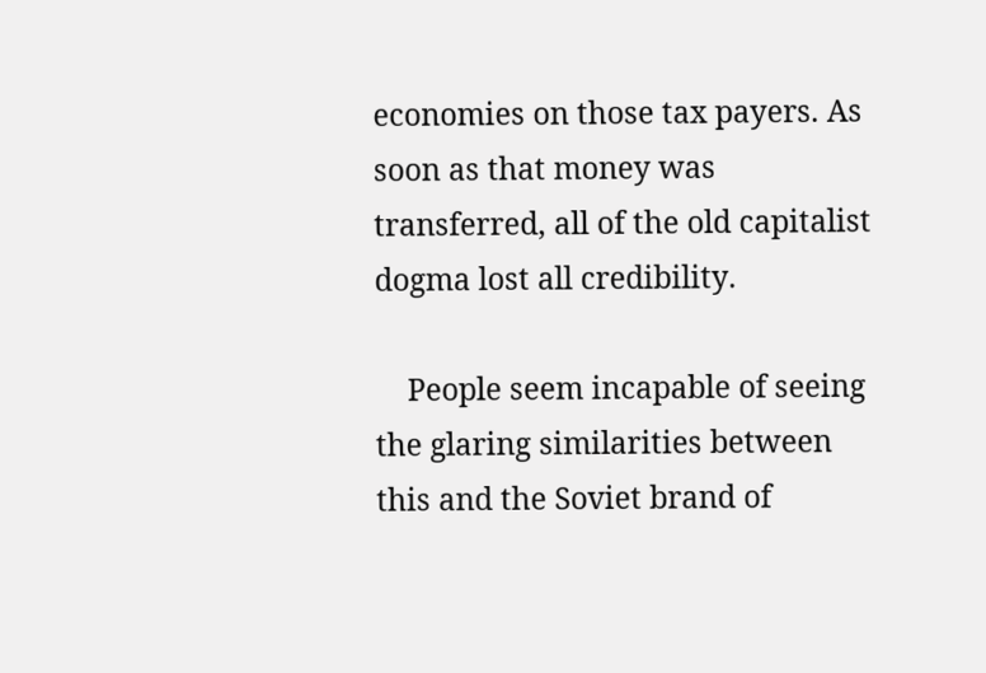economies on those tax payers. As soon as that money was transferred, all of the old capitalist dogma lost all credibility.

    People seem incapable of seeing the glaring similarities between this and the Soviet brand of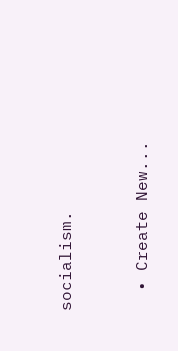socialism.


  • Create New...